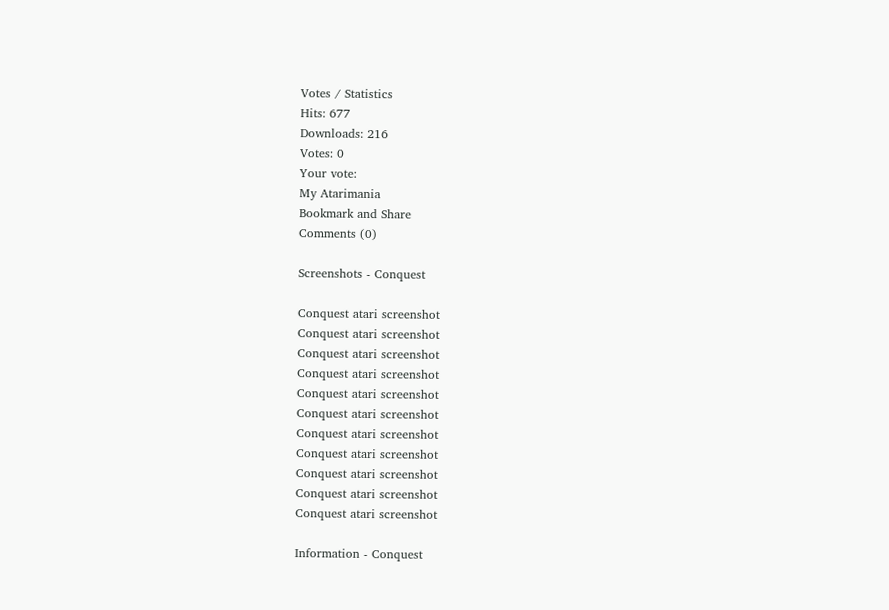Votes / Statistics
Hits: 677
Downloads: 216
Votes: 0
Your vote:
My Atarimania
Bookmark and Share
Comments (0)

Screenshots - Conquest

Conquest atari screenshot
Conquest atari screenshot
Conquest atari screenshot
Conquest atari screenshot
Conquest atari screenshot
Conquest atari screenshot
Conquest atari screenshot
Conquest atari screenshot
Conquest atari screenshot
Conquest atari screenshot
Conquest atari screenshot

Information - Conquest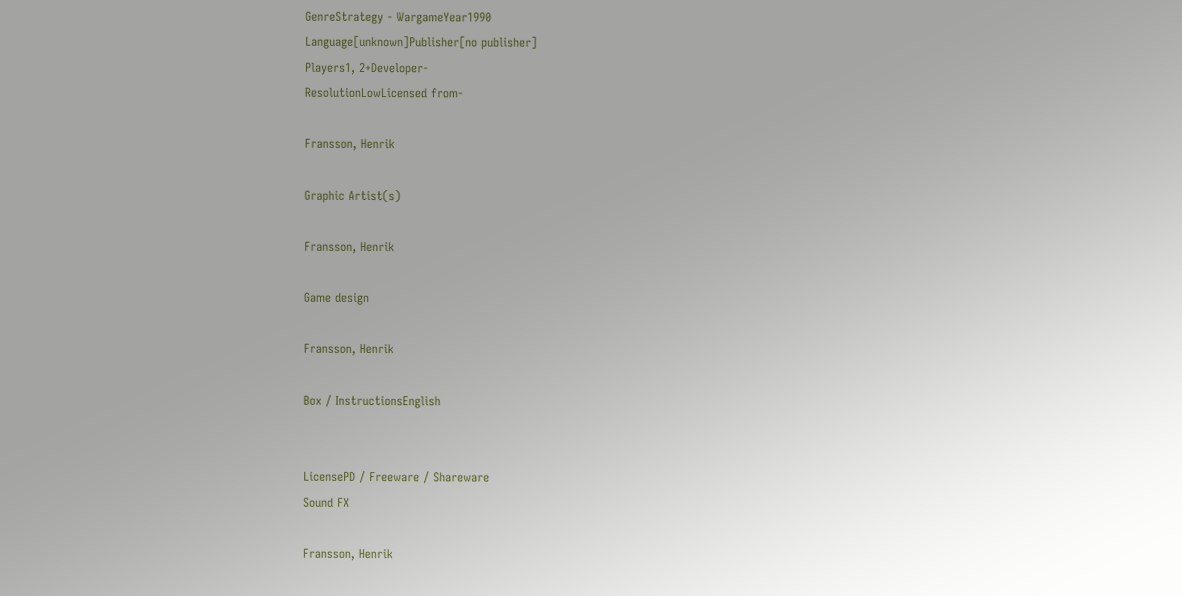GenreStrategy - WargameYear1990
Language[unknown]Publisher[no publisher]
Players1, 2+Developer-
ResolutionLowLicensed from-

Fransson, Henrik

Graphic Artist(s)

Fransson, Henrik

Game design

Fransson, Henrik

Box / InstructionsEnglish


LicensePD / Freeware / Shareware
Sound FX

Fransson, Henrik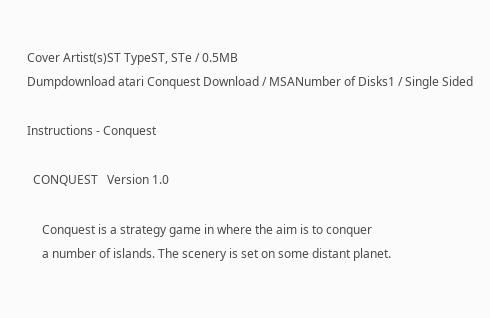Cover Artist(s)ST TypeST, STe / 0.5MB
Dumpdownload atari Conquest Download / MSANumber of Disks1 / Single Sided

Instructions - Conquest

  CONQUEST   Version 1.0

     Conquest is a strategy game in where the aim is to conquer
     a number of islands. The scenery is set on some distant planet.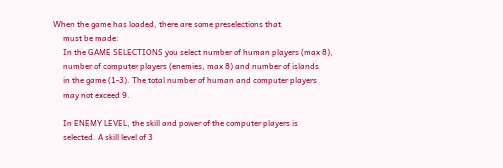When the game has loaded, there are some preselections that
     must be made:
     In the GAME SELECTIONS you select number of human players (max 8),
     number of computer players (enemies, max 8) and number of islands
     in the game (1-3). The total number of human and computer players
     may not exceed 9.

     In ENEMY LEVEL, the skill and power of the computer players is
     selected. A skill level of 3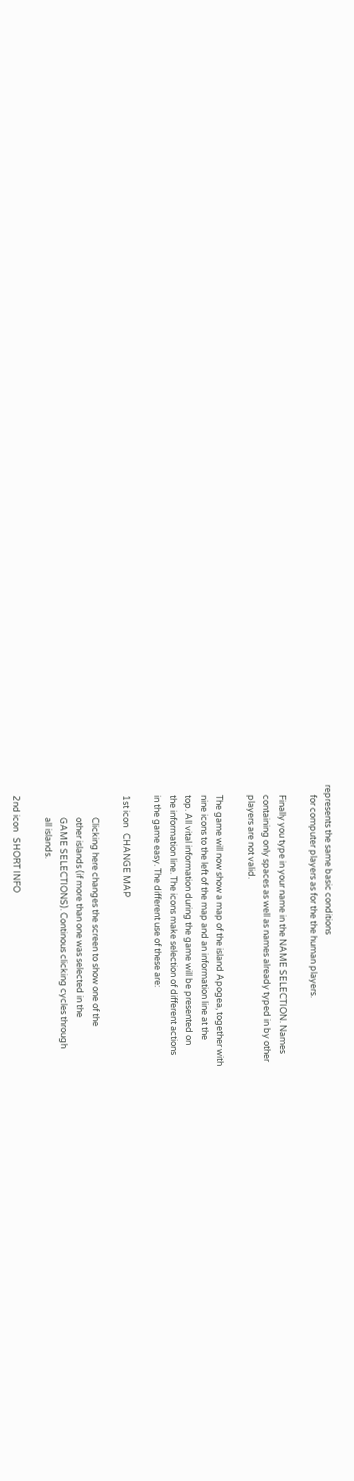represents the same basic conditions
     for computer players as for the the human players.

     Finally you type in your name in the NAME SELECTION. Names
     containing only spaces as well as names already typed in by other
     players are not valid.

     The game will now show a map of the island Apogea, together with
     nine icons to the left of the map and an information line at the
     top. All vital information during the game will be presented on
     the information line. The icons make selection of different actions
     in the game easy. The different use of these are:

     1st icon   CHANGE MAP

                Clicking here changes the screen to show one of the
                other islands (if more than one was selected in the
                GAME SELECTIONS). Continous clicking cycles through
                all islands.

     2nd icon   SHORT INFO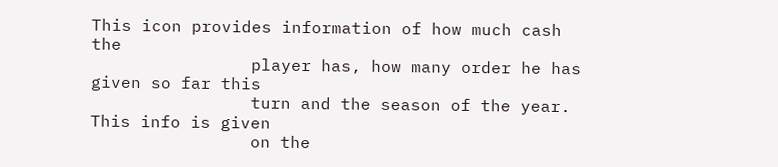This icon provides information of how much cash the
                player has, how many order he has given so far this
                turn and the season of the year. This info is given
                on the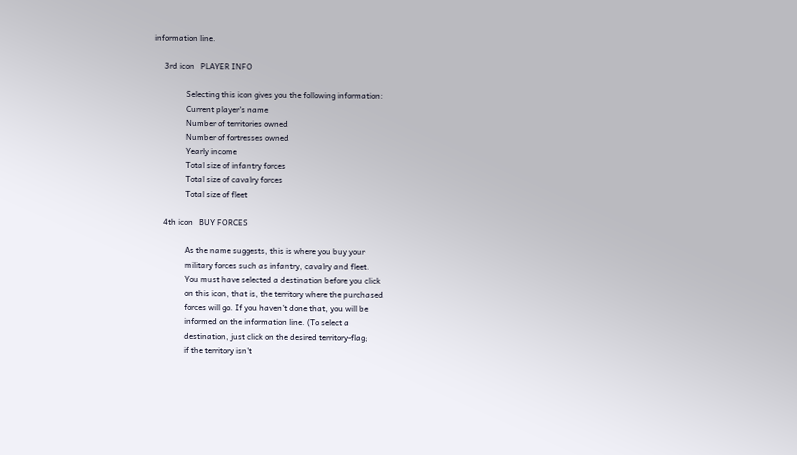information line.

     3rd icon   PLAYER INFO

                Selecting this icon gives you the following information:
                Current player's name
                Number of territories owned
                Number of fortresses owned
                Yearly income
                Total size of infantry forces
                Total size of cavalry forces
                Total size of fleet

     4th icon   BUY FORCES

                As the name suggests, this is where you buy your
                military forces such as infantry, cavalry and fleet.
                You must have selected a destination before you click
                on this icon, that is, the territory where the purchased
                forces will go. If you haven't done that, you will be
                informed on the information line. (To select a
                destination, just click on the desired territory-flag;
                if the territory isn't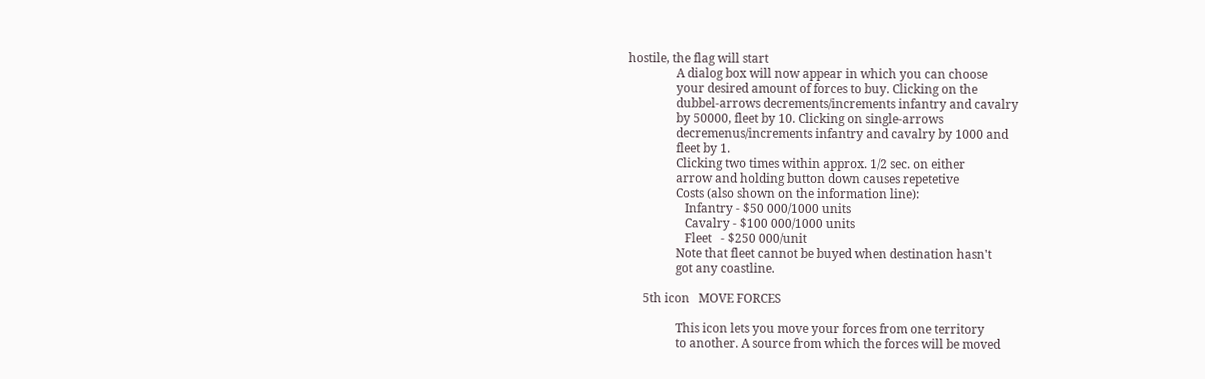hostile, the flag will start
                A dialog box will now appear in which you can choose
                your desired amount of forces to buy. Clicking on the
                dubbel-arrows decrements/increments infantry and cavalry
                by 50000, fleet by 10. Clicking on single-arrows
                decremenus/increments infantry and cavalry by 1000 and
                fleet by 1.
                Clicking two times within approx. 1/2 sec. on either
                arrow and holding button down causes repetetive
                Costs (also shown on the information line):
                   Infantry - $50 000/1000 units
                   Cavalry - $100 000/1000 units
                   Fleet   - $250 000/unit
                Note that fleet cannot be buyed when destination hasn't
                got any coastline.

     5th icon   MOVE FORCES

                This icon lets you move your forces from one territory
                to another. A source from which the forces will be moved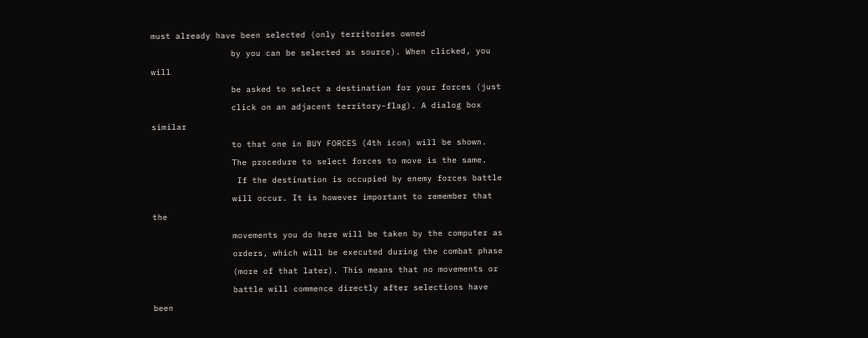must already have been selected (only territories owned
                by you can be selected as source). When clicked, you will
                be asked to select a destination for your forces (just
                click on an adjacent territory-flag). A dialog box similar
                to that one in BUY FORCES (4th icon) will be shown.
                The procedure to select forces to move is the same.
                 If the destination is occupied by enemy forces battle
                will occur. It is however important to remember that the
                movements you do here will be taken by the computer as
                orders, which will be executed during the combat phase
                (more of that later). This means that no movements or
                battle will commence directly after selections have been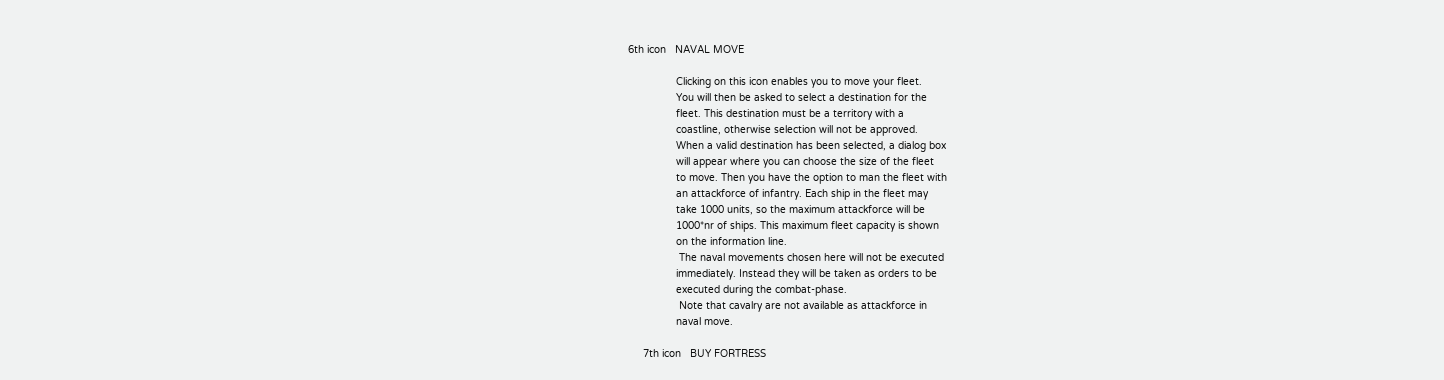6th icon   NAVAL MOVE

                Clicking on this icon enables you to move your fleet.
                You will then be asked to select a destination for the
                fleet. This destination must be a territory with a
                coastline, otherwise selection will not be approved.
                When a valid destination has been selected, a dialog box
                will appear where you can choose the size of the fleet
                to move. Then you have the option to man the fleet with
                an attackforce of infantry. Each ship in the fleet may
                take 1000 units, so the maximum attackforce will be
                1000*nr of ships. This maximum fleet capacity is shown
                on the information line.
                 The naval movements chosen here will not be executed
                immediately. Instead they will be taken as orders to be
                executed during the combat-phase.
                 Note that cavalry are not available as attackforce in
                naval move.

     7th icon   BUY FORTRESS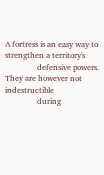A fortress is an easy way to strengthen a territory's
                defensive powers. They are however not indestructible
                during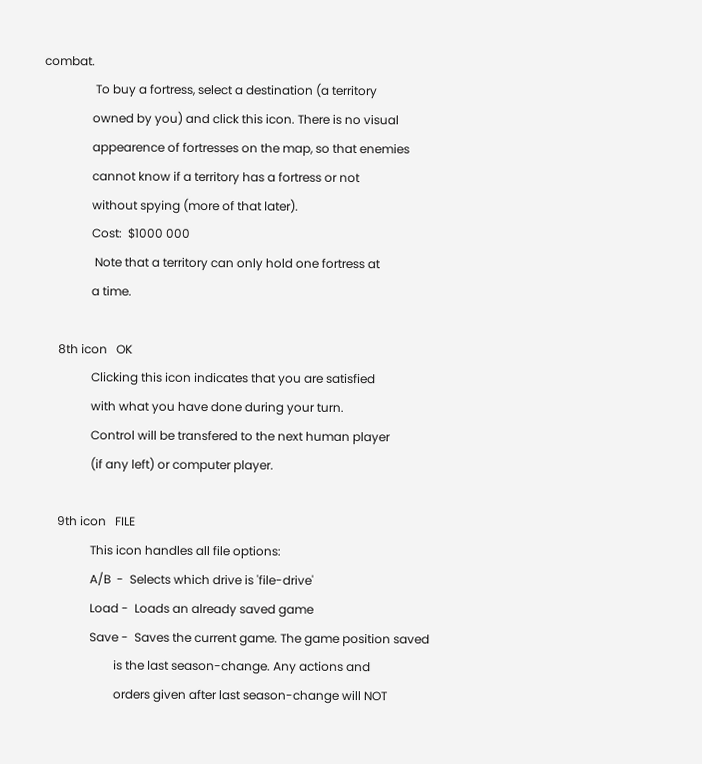combat.
                 To buy a fortress, select a destination (a territory
                owned by you) and click this icon. There is no visual
                appearence of fortresses on the map, so that enemies
                cannot know if a territory has a fortress or not
                without spying (more of that later).
                Cost:  $1000 000
                 Note that a territory can only hold one fortress at
                a time.

     8th icon   OK
                Clicking this icon indicates that you are satisfied
                with what you have done during your turn.
                Control will be transfered to the next human player
                (if any left) or computer player.

     9th icon   FILE
                This icon handles all file options:
                A/B  -  Selects which drive is 'file-drive'
                Load -  Loads an already saved game
                Save -  Saves the current game. The game position saved
                        is the last season-change. Any actions and
                        orders given after last season-change will NOT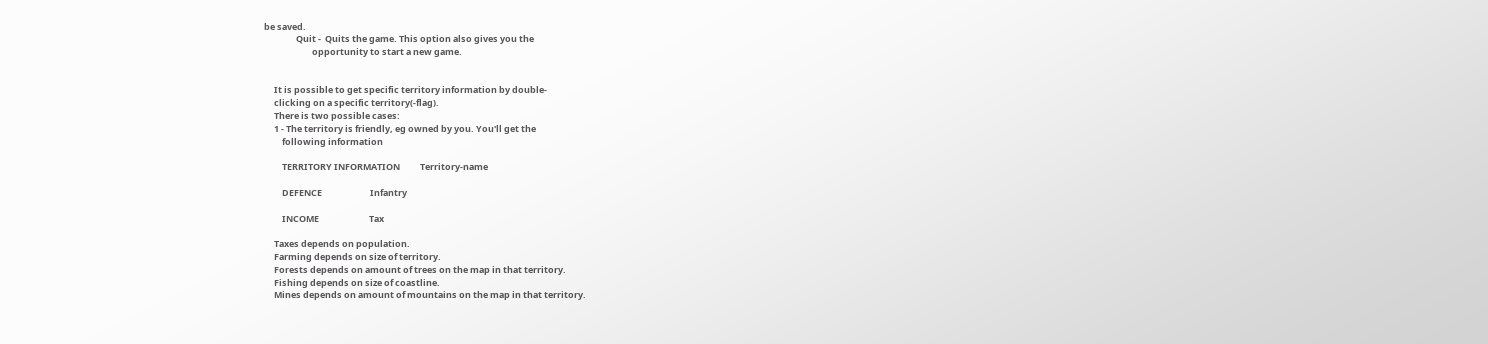be saved.
                Quit -  Quits the game. This option also gives you the
                        opportunity to start a new game.


     It is possible to get specific territory information by double-
     clicking on a specific territory(-flag).
     There is two possible cases:
     1 - The territory is friendly, eg owned by you. You'll get the
         following information

         TERRITORY INFORMATION          Territory-name

         DEFENCE                        Infantry

         INCOME                         Tax

     Taxes depends on population.
     Farming depends on size of territory.
     Forests depends on amount of trees on the map in that territory.
     Fishing depends on size of coastline.
     Mines depends on amount of mountains on the map in that territory.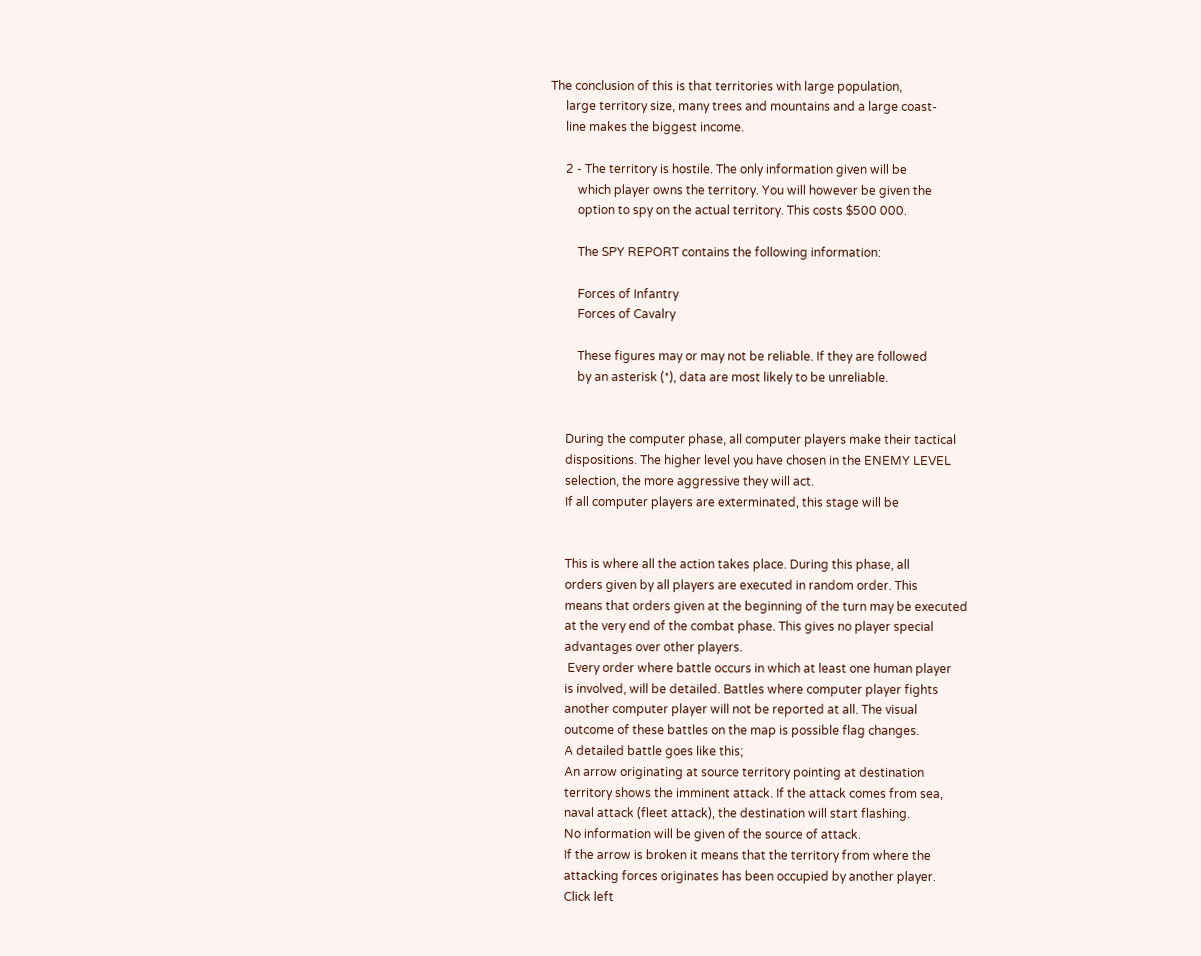The conclusion of this is that territories with large population,
     large territory size, many trees and mountains and a large coast-
     line makes the biggest income.

     2 - The territory is hostile. The only information given will be
         which player owns the territory. You will however be given the
         option to spy on the actual territory. This costs $500 000.

         The SPY REPORT contains the following information:

         Forces of Infantry
         Forces of Cavalry

         These figures may or may not be reliable. If they are followed
         by an asterisk (*), data are most likely to be unreliable.


     During the computer phase, all computer players make their tactical
     dispositions. The higher level you have chosen in the ENEMY LEVEL
     selection, the more aggressive they will act.
     If all computer players are exterminated, this stage will be


     This is where all the action takes place. During this phase, all
     orders given by all players are executed in random order. This
     means that orders given at the beginning of the turn may be executed
     at the very end of the combat phase. This gives no player special
     advantages over other players.
      Every order where battle occurs in which at least one human player
     is involved, will be detailed. Battles where computer player fights
     another computer player will not be reported at all. The visual
     outcome of these battles on the map is possible flag changes.
     A detailed battle goes like this;
     An arrow originating at source territory pointing at destination
     territory shows the imminent attack. If the attack comes from sea,
     naval attack (fleet attack), the destination will start flashing.
     No information will be given of the source of attack.
     If the arrow is broken it means that the territory from where the
     attacking forces originates has been occupied by another player.
     Click left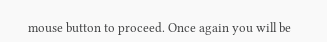mouse button to proceed. Once again you will be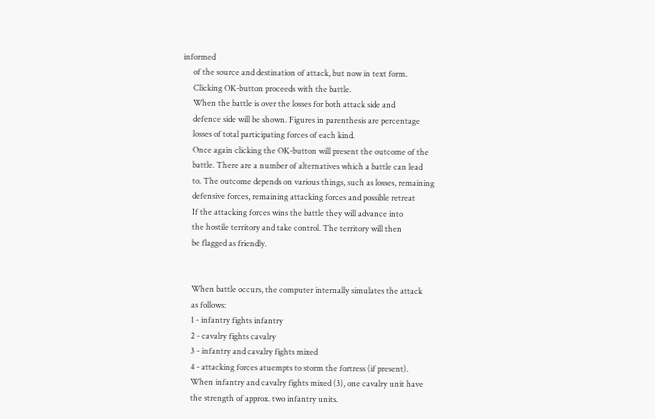informed
     of the source and destination of attack, but now in text form.
     Clicking OK-button proceeds with the battle.
     When the battle is over the losses for both attack side and
     defence side will be shown. Figures in parenthesis are percentage
     losses of total participating forces of each kind.
     Once again clicking the OK-button will present the outcome of the
     battle. There are a number of alternatives which a battle can lead
     to. The outcome depends on various things, such as losses, remaining
     defensive forces, remaining attacking forces and possible retreat
     If the attacking forces wins the battle they will advance into
     the hostile territory and take control. The territory will then
     be flagged as friendly.


     When battle occurs, the computer internally simulates the attack
     as follows:
     1 - infantry fights infantry
     2 - cavalry fights cavalry
     3 - infantry and cavalry fights mixed
     4 - attacking forces atuempts to storm the fortress (if present).
     When infantry and cavalry fights mixed (3), one cavalry unit have
     the strength of approx. two infantry units.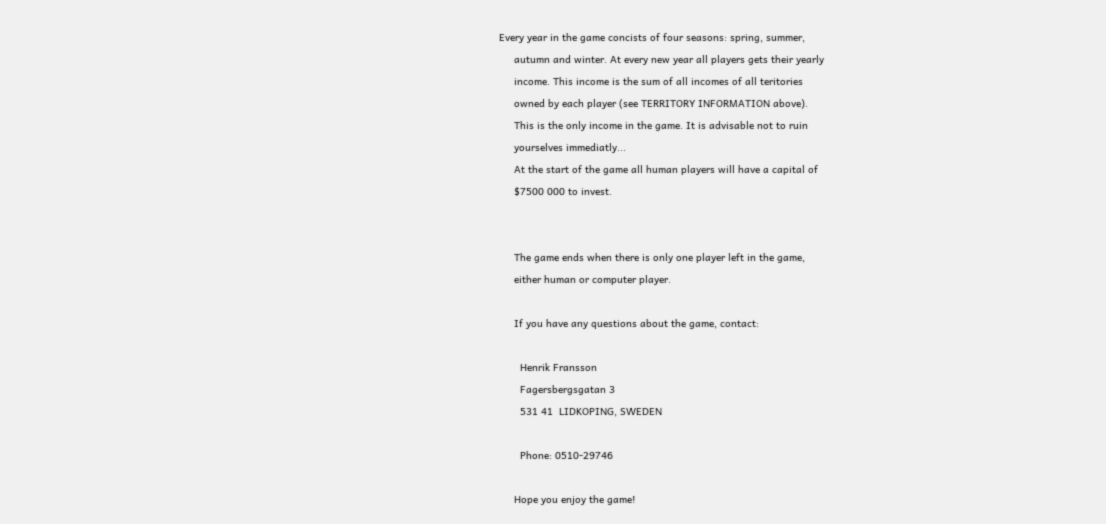Every year in the game concists of four seasons: spring, summer,
     autumn and winter. At every new year all players gets their yearly
     income. This income is the sum of all incomes of all teritories
     owned by each player (see TERRITORY INFORMATION above).
     This is the only income in the game. It is advisable not to ruin
     yourselves immediatly...
     At the start of the game all human players will have a capital of
     $7500 000 to invest.


     The game ends when there is only one player left in the game,
     either human or computer player.

     If you have any questions about the game, contact:

       Henrik Fransson
       Fagersbergsgatan 3
       531 41  LIDKOPING, SWEDEN

       Phone: 0510-29746

     Hope you enjoy the game!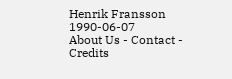Henrik Fransson     1990-06-07
About Us - Contact - Credits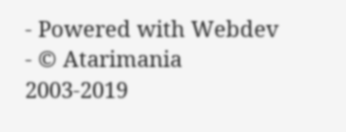- Powered with Webdev - © Atarimania 2003-2019